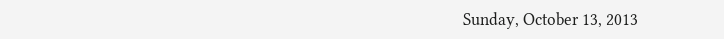Sunday, October 13, 2013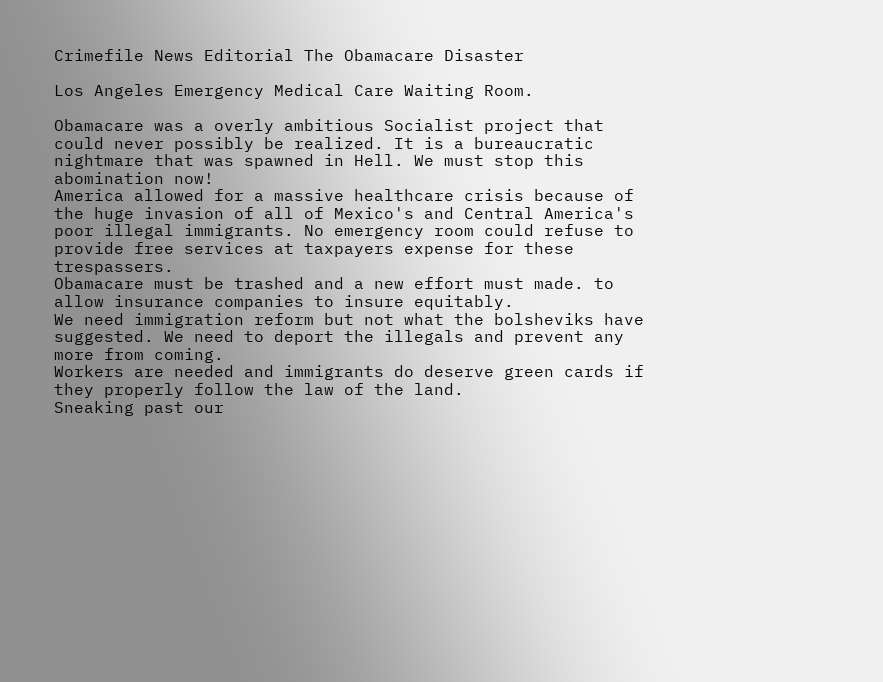Crimefile News Editorial The Obamacare Disaster

Los Angeles Emergency Medical Care Waiting Room.

Obamacare was a overly ambitious Socialist project that could never possibly be realized. It is a bureaucratic nightmare that was spawned in Hell. We must stop this abomination now!
America allowed for a massive healthcare crisis because of the huge invasion of all of Mexico's and Central America's poor illegal immigrants. No emergency room could refuse to provide free services at taxpayers expense for these trespassers.
Obamacare must be trashed and a new effort must made. to allow insurance companies to insure equitably.
We need immigration reform but not what the bolsheviks have suggested. We need to deport the illegals and prevent any more from coming.
Workers are needed and immigrants do deserve green cards if they properly follow the law of the land.
Sneaking past our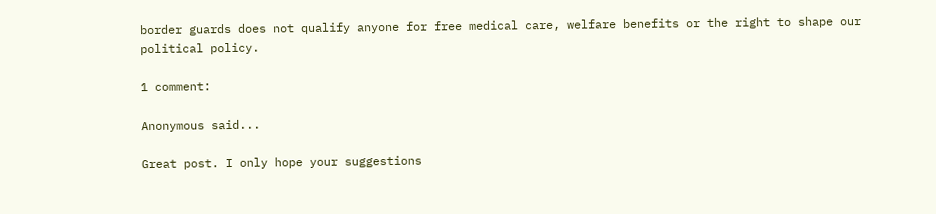border guards does not qualify anyone for free medical care, welfare benefits or the right to shape our political policy.

1 comment:

Anonymous said...

Great post. I only hope your suggestions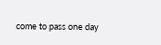come to pass one day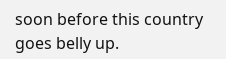soon before this country goes belly up.